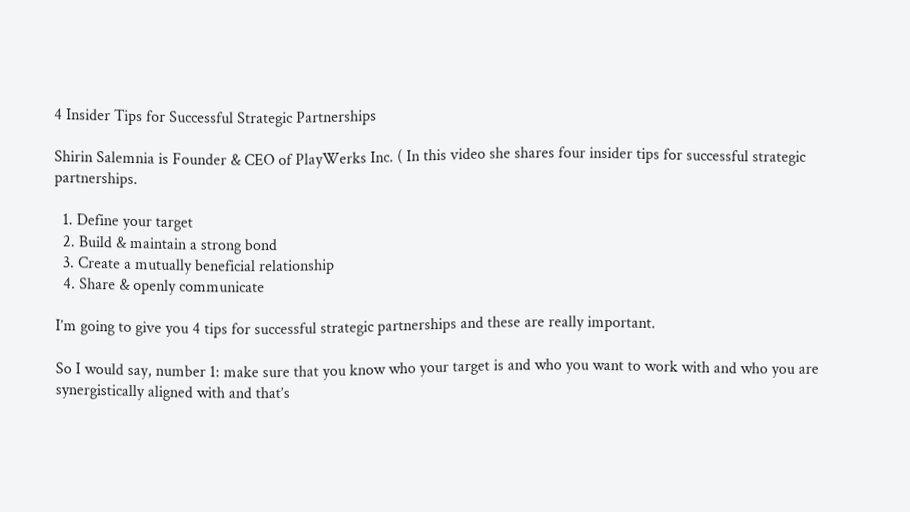4 Insider Tips for Successful Strategic Partnerships

Shirin Salemnia is Founder & CEO of PlayWerks Inc. ( In this video she shares four insider tips for successful strategic partnerships.

  1. Define your target
  2. Build & maintain a strong bond
  3. Create a mutually beneficial relationship
  4. Share & openly communicate

I’m going to give you 4 tips for successful strategic partnerships and these are really important.

So I would say, number 1: make sure that you know who your target is and who you want to work with and who you are synergistically aligned with and that’s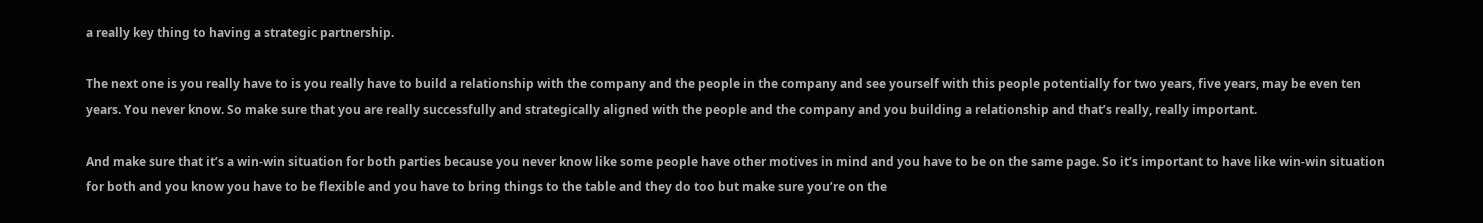a really key thing to having a strategic partnership.

The next one is you really have to is you really have to build a relationship with the company and the people in the company and see yourself with this people potentially for two years, five years, may be even ten years. You never know. So make sure that you are really successfully and strategically aligned with the people and the company and you building a relationship and that’s really, really important.

And make sure that it’s a win-win situation for both parties because you never know like some people have other motives in mind and you have to be on the same page. So it’s important to have like win-win situation for both and you know you have to be flexible and you have to bring things to the table and they do too but make sure you’re on the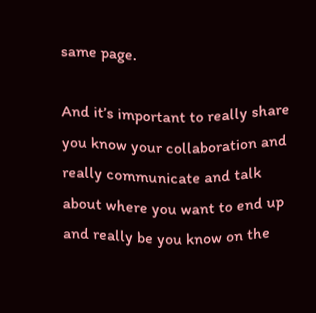same page.

And it’s important to really share you know your collaboration and really communicate and talk about where you want to end up and really be you know on the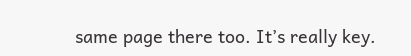same page there too. It’s really key.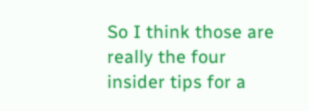So I think those are really the four insider tips for a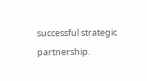successful strategic partnership.